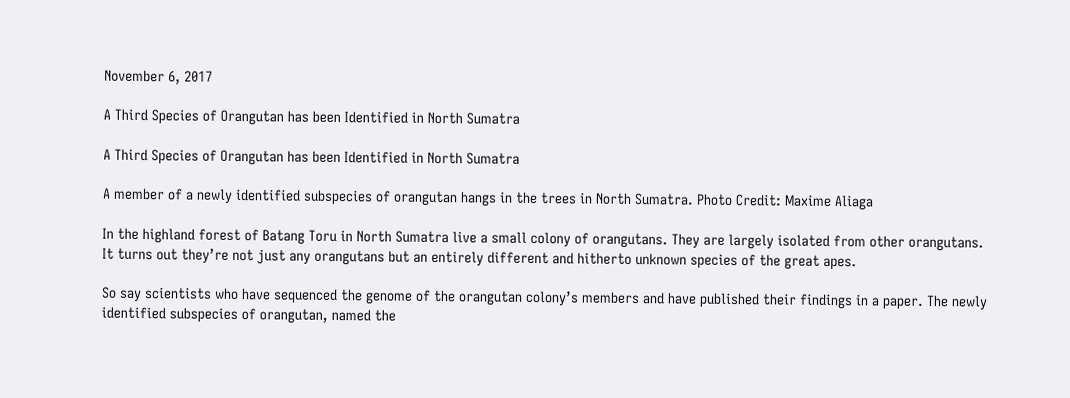November 6, 2017

A Third Species of Orangutan has been Identified in North Sumatra

A Third Species of Orangutan has been Identified in North Sumatra

A member of a newly identified subspecies of orangutan hangs in the trees in North Sumatra. Photo Credit: Maxime Aliaga

In the highland forest of Batang Toru in North Sumatra live a small colony of orangutans. They are largely isolated from other orangutans. It turns out they’re not just any orangutans but an entirely different and hitherto unknown species of the great apes.

So say scientists who have sequenced the genome of the orangutan colony’s members and have published their findings in a paper. The newly identified subspecies of orangutan, named the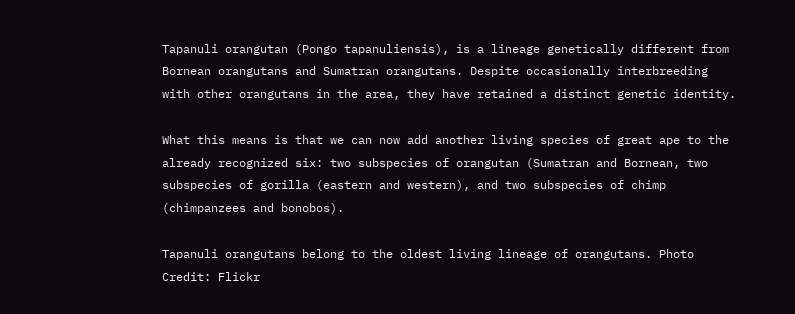Tapanuli orangutan (Pongo tapanuliensis), is a lineage genetically different from Bornean orangutans and Sumatran orangutans. Despite occasionally interbreeding with other orangutans in the area, they have retained a distinct genetic identity.

What this means is that we can now add another living species of great ape to the already recognized six: two subspecies of orangutan (Sumatran and Bornean, two subspecies of gorilla (eastern and western), and two subspecies of chimp (chimpanzees and bonobos).

Tapanuli orangutans belong to the oldest living lineage of orangutans. Photo Credit: Flickr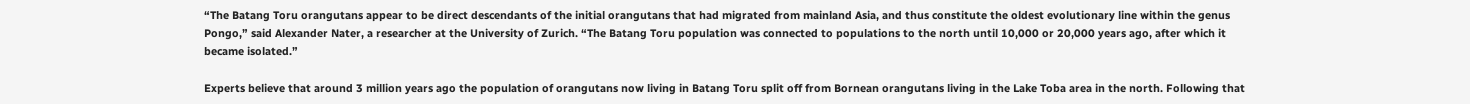“The Batang Toru orangutans appear to be direct descendants of the initial orangutans that had migrated from mainland Asia, and thus constitute the oldest evolutionary line within the genus Pongo,” said Alexander Nater, a researcher at the University of Zurich. “The Batang Toru population was connected to populations to the north until 10,000 or 20,000 years ago, after which it became isolated.”

Experts believe that around 3 million years ago the population of orangutans now living in Batang Toru split off from Bornean orangutans living in the Lake Toba area in the north. Following that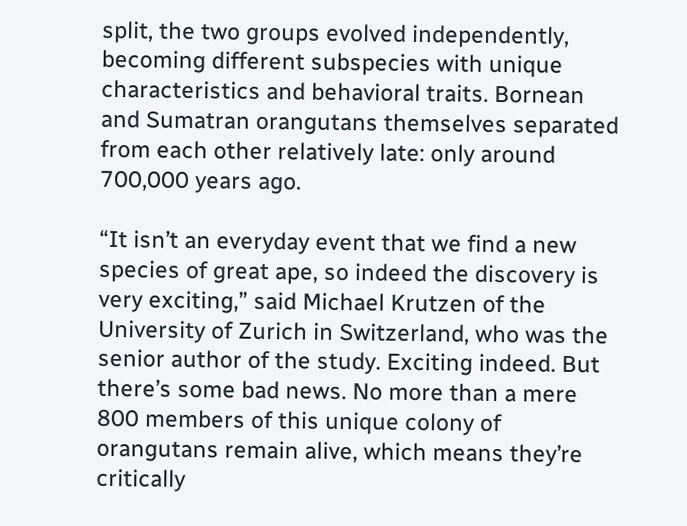split, the two groups evolved independently, becoming different subspecies with unique characteristics and behavioral traits. Bornean and Sumatran orangutans themselves separated from each other relatively late: only around 700,000 years ago.

“It isn’t an everyday event that we find a new species of great ape, so indeed the discovery is very exciting,” said Michael Krutzen of the University of Zurich in Switzerland, who was the senior author of the study. Exciting indeed. But there’s some bad news. No more than a mere 800 members of this unique colony of orangutans remain alive, which means they’re critically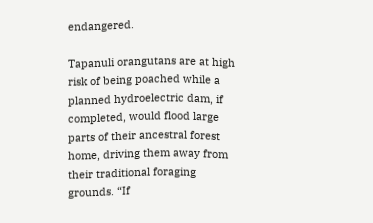endangered.

Tapanuli orangutans are at high risk of being poached while a planned hydroelectric dam, if completed, would flood large parts of their ancestral forest home, driving them away from their traditional foraging grounds. “If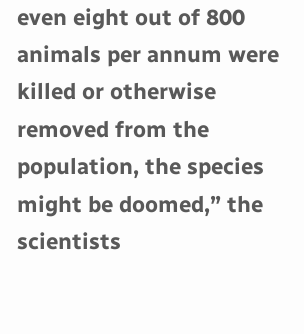even eight out of 800 animals per annum were killed or otherwise removed from the population, the species might be doomed,” the scientists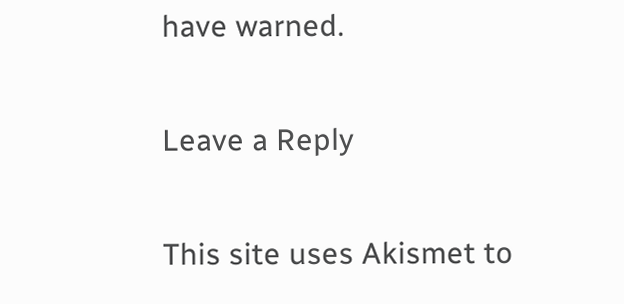have warned.

Leave a Reply

This site uses Akismet to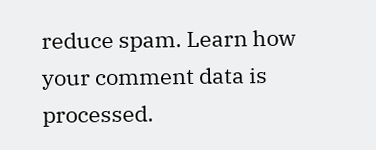reduce spam. Learn how your comment data is processed.